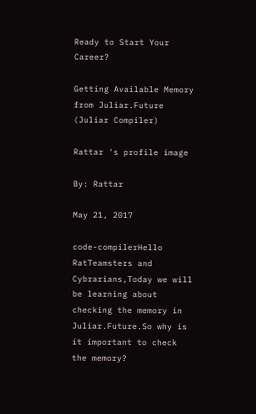Ready to Start Your Career?

Getting Available Memory from Juliar.Future (Juliar Compiler)

Rattar 's profile image

By: Rattar

May 21, 2017

code-compilerHello RatTeamsters and Cybrarians,Today we will be learning about checking the memory in Juliar.Future.So why is it important to check the memory?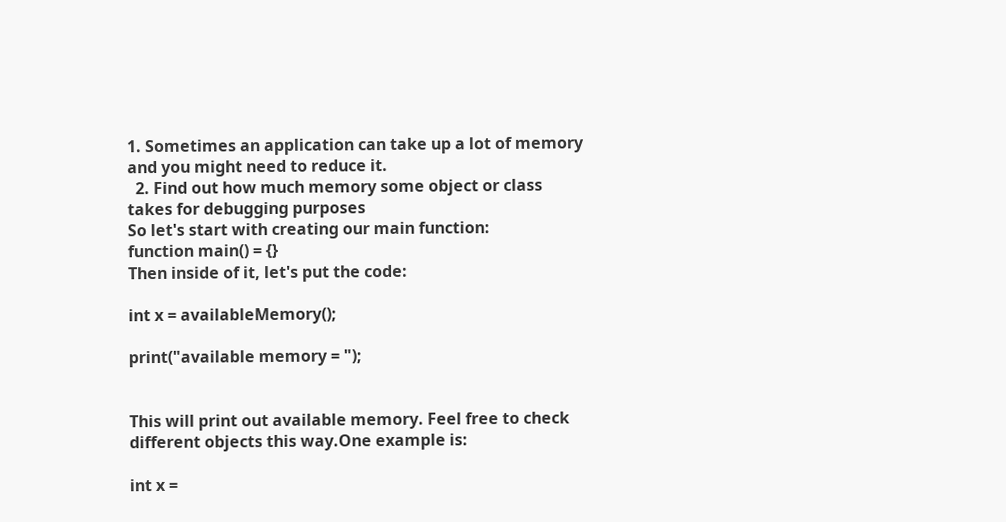1. Sometimes an application can take up a lot of memory and you might need to reduce it.
  2. Find out how much memory some object or class takes for debugging purposes
So let's start with creating our main function:
function main() = {}
Then inside of it, let's put the code:

int x = availableMemory();

print("available memory = ");


This will print out available memory. Feel free to check different objects this way.One example is:

int x =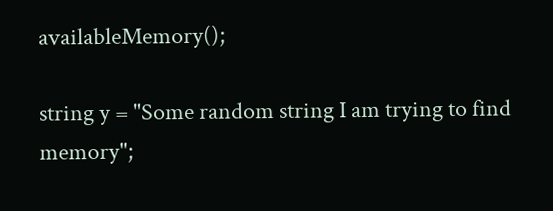availableMemory();

string y = "Some random string I am trying to find memory";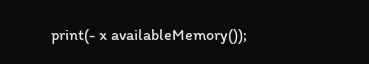print(- x availableMemory());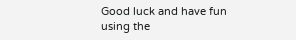Good luck and have fun using the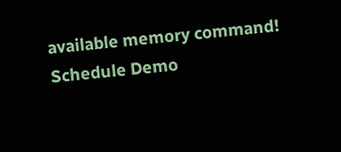available memory command!
Schedule Demo